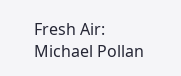Fresh Air: Michael Pollan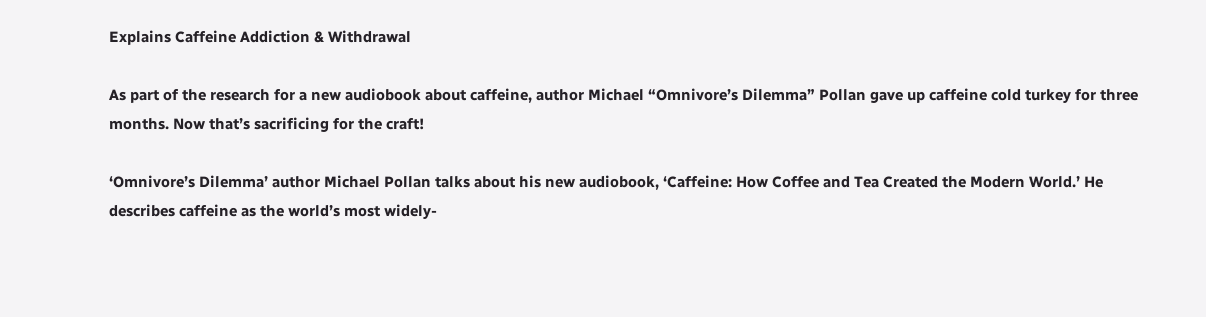Explains Caffeine Addiction & Withdrawal

As part of the research for a new audiobook about caffeine, author Michael “Omnivore’s Dilemma” Pollan gave up caffeine cold turkey for three months. Now that’s sacrificing for the craft!

‘Omnivore’s Dilemma’ author Michael Pollan talks about his new audiobook, ‘Caffeine: How Coffee and Tea Created the Modern World.’ He describes caffeine as the world’s most widely-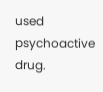used psychoactive drug.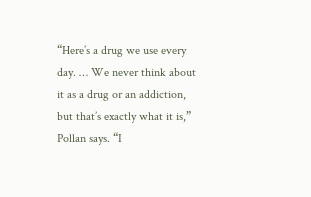“Here’s a drug we use every day. … We never think about it as a drug or an addiction, but that’s exactly what it is,” Pollan says. “I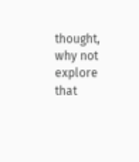thought, why not explore that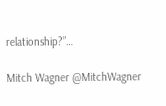relationship?”…

Mitch Wagner @MitchWagner